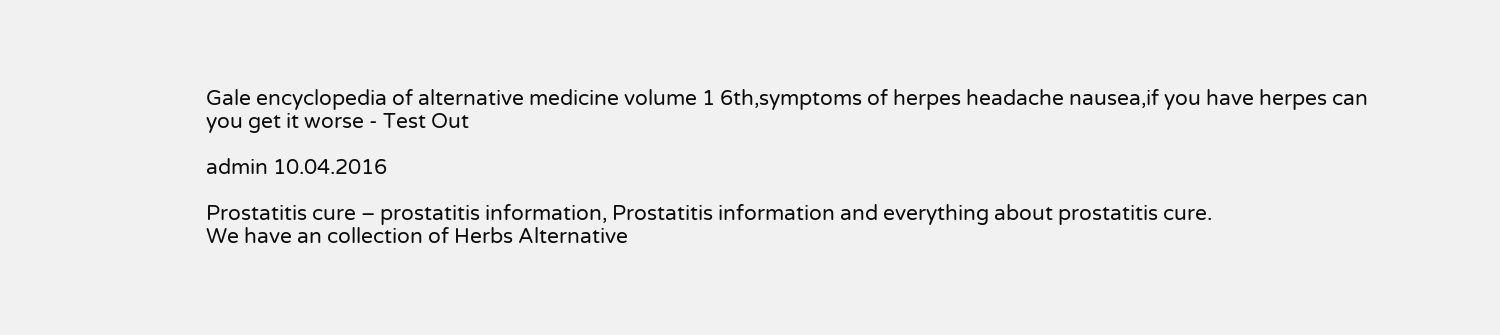Gale encyclopedia of alternative medicine volume 1 6th,symptoms of herpes headache nausea,if you have herpes can you get it worse - Test Out

admin 10.04.2016

Prostatitis cure – prostatitis information, Prostatitis information and everything about prostatitis cure.
We have an collection of Herbs Alternative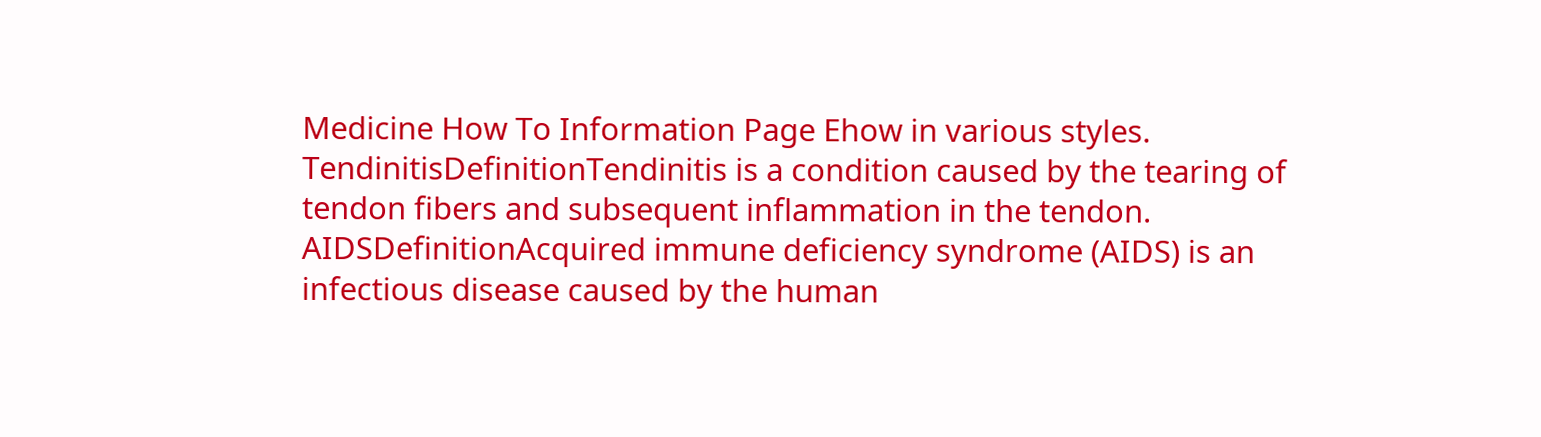Medicine How To Information Page Ehow in various styles. TendinitisDefinitionTendinitis is a condition caused by the tearing of tendon fibers and subsequent inflammation in the tendon.
AIDSDefinitionAcquired immune deficiency syndrome (AIDS) is an infectious disease caused by the human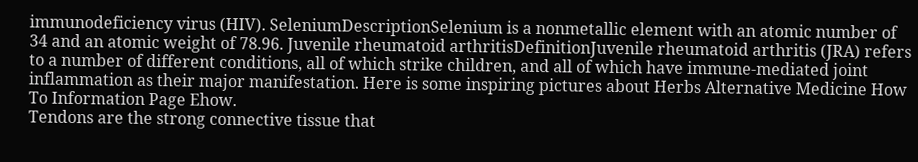immunodeficiency virus (HIV). SeleniumDescriptionSelenium is a nonmetallic element with an atomic number of 34 and an atomic weight of 78.96. Juvenile rheumatoid arthritisDefinitionJuvenile rheumatoid arthritis (JRA) refers to a number of different conditions, all of which strike children, and all of which have immune-mediated joint inflammation as their major manifestation. Here is some inspiring pictures about Herbs Alternative Medicine How To Information Page Ehow.
Tendons are the strong connective tissue that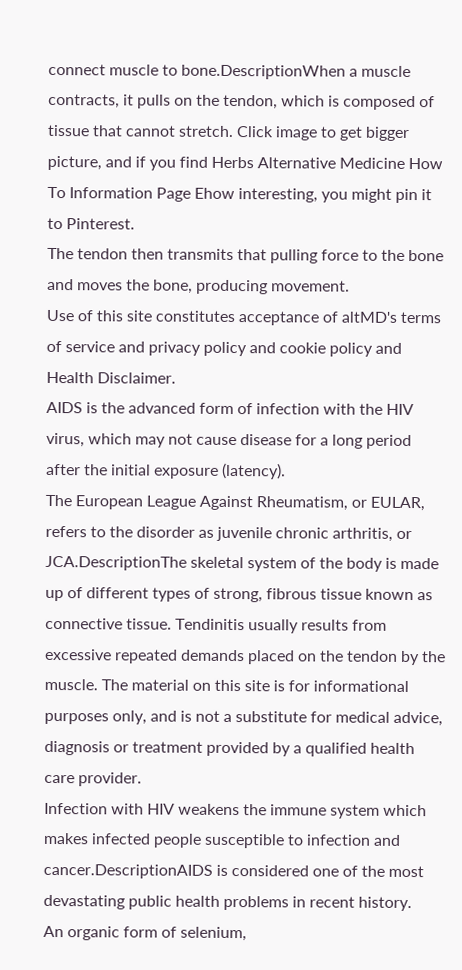connect muscle to bone.DescriptionWhen a muscle contracts, it pulls on the tendon, which is composed of tissue that cannot stretch. Click image to get bigger picture, and if you find Herbs Alternative Medicine How To Information Page Ehow interesting, you might pin it to Pinterest.
The tendon then transmits that pulling force to the bone and moves the bone, producing movement.
Use of this site constitutes acceptance of altMD's terms of service and privacy policy and cookie policy and Health Disclaimer.
AIDS is the advanced form of infection with the HIV virus, which may not cause disease for a long period after the initial exposure (latency).
The European League Against Rheumatism, or EULAR, refers to the disorder as juvenile chronic arthritis, or JCA.DescriptionThe skeletal system of the body is made up of different types of strong, fibrous tissue known as connective tissue. Tendinitis usually results from excessive repeated demands placed on the tendon by the muscle. The material on this site is for informational purposes only, and is not a substitute for medical advice, diagnosis or treatment provided by a qualified health care provider.
Infection with HIV weakens the immune system which makes infected people susceptible to infection and cancer.DescriptionAIDS is considered one of the most devastating public health problems in recent history.
An organic form of selenium,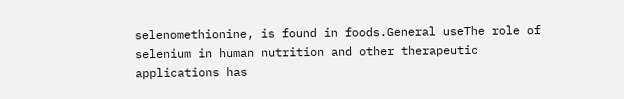selenomethionine, is found in foods.General useThe role of selenium in human nutrition and other therapeutic applications has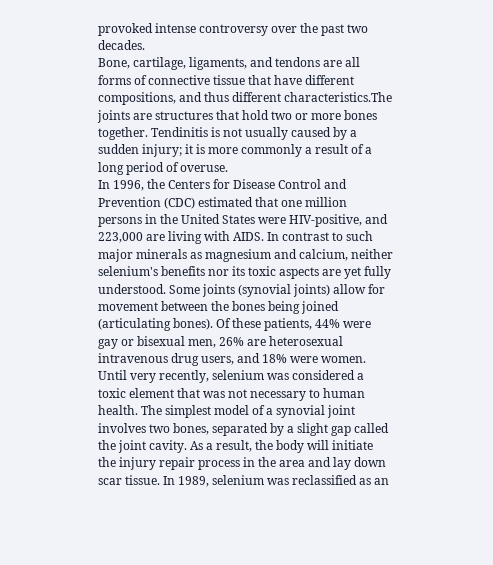provoked intense controversy over the past two decades.
Bone, cartilage, ligaments, and tendons are all forms of connective tissue that have different compositions, and thus different characteristics.The joints are structures that hold two or more bones together. Tendinitis is not usually caused by a sudden injury; it is more commonly a result of a long period of overuse.
In 1996, the Centers for Disease Control and Prevention (CDC) estimated that one million persons in the United States were HIV-positive, and 223,000 are living with AIDS. In contrast to such major minerals as magnesium and calcium, neither selenium's benefits nor its toxic aspects are yet fully understood. Some joints (synovial joints) allow for movement between the bones being joined (articulating bones). Of these patients, 44% were gay or bisexual men, 26% are heterosexual intravenous drug users, and 18% were women.
Until very recently, selenium was considered a toxic element that was not necessary to human health. The simplest model of a synovial joint involves two bones, separated by a slight gap called the joint cavity. As a result, the body will initiate the injury repair process in the area and lay down scar tissue. In 1989, selenium was reclassified as an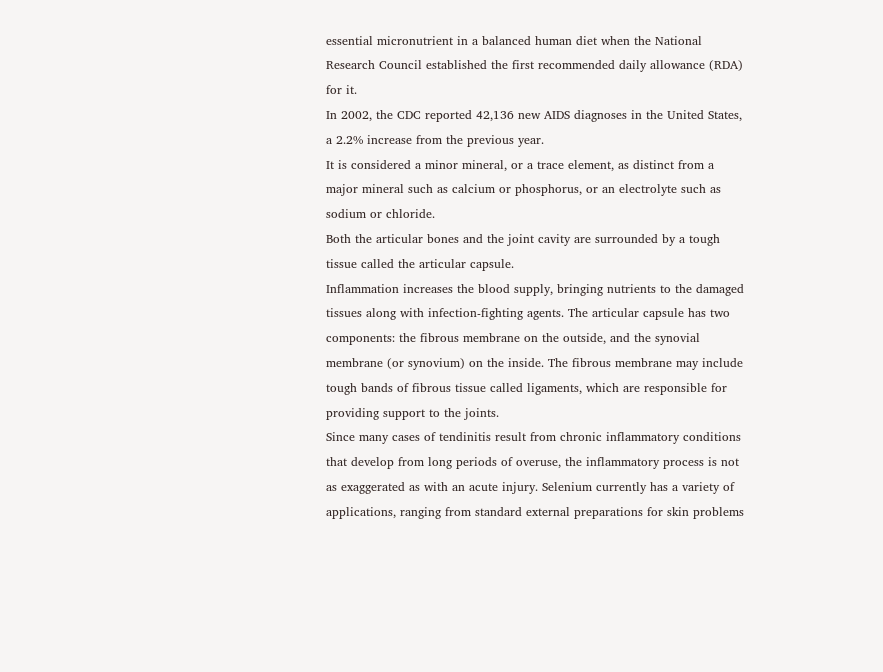essential micronutrient in a balanced human diet when the National Research Council established the first recommended daily allowance (RDA) for it.
In 2002, the CDC reported 42,136 new AIDS diagnoses in the United States, a 2.2% increase from the previous year.
It is considered a minor mineral, or a trace element, as distinct from a major mineral such as calcium or phosphorus, or an electrolyte such as sodium or chloride.
Both the articular bones and the joint cavity are surrounded by a tough tissue called the articular capsule.
Inflammation increases the blood supply, bringing nutrients to the damaged tissues along with infection-fighting agents. The articular capsule has two components: the fibrous membrane on the outside, and the synovial membrane (or synovium) on the inside. The fibrous membrane may include tough bands of fibrous tissue called ligaments, which are responsible for providing support to the joints.
Since many cases of tendinitis result from chronic inflammatory conditions that develop from long periods of overuse, the inflammatory process is not as exaggerated as with an acute injury. Selenium currently has a variety of applications, ranging from standard external preparations for skin problems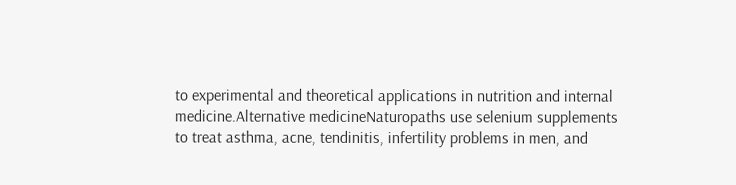to experimental and theoretical applications in nutrition and internal medicine.Alternative medicineNaturopaths use selenium supplements to treat asthma, acne, tendinitis, infertility problems in men, and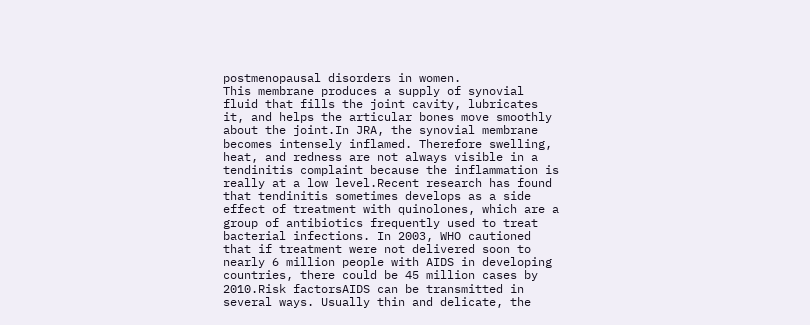postmenopausal disorders in women.
This membrane produces a supply of synovial fluid that fills the joint cavity, lubricates it, and helps the articular bones move smoothly about the joint.In JRA, the synovial membrane becomes intensely inflamed. Therefore swelling, heat, and redness are not always visible in a tendinitis complaint because the inflammation is really at a low level.Recent research has found that tendinitis sometimes develops as a side effect of treatment with quinolones, which are a group of antibiotics frequently used to treat bacterial infections. In 2003, WHO cautioned that if treatment were not delivered soon to nearly 6 million people with AIDS in developing countries, there could be 45 million cases by 2010.Risk factorsAIDS can be transmitted in several ways. Usually thin and delicate, the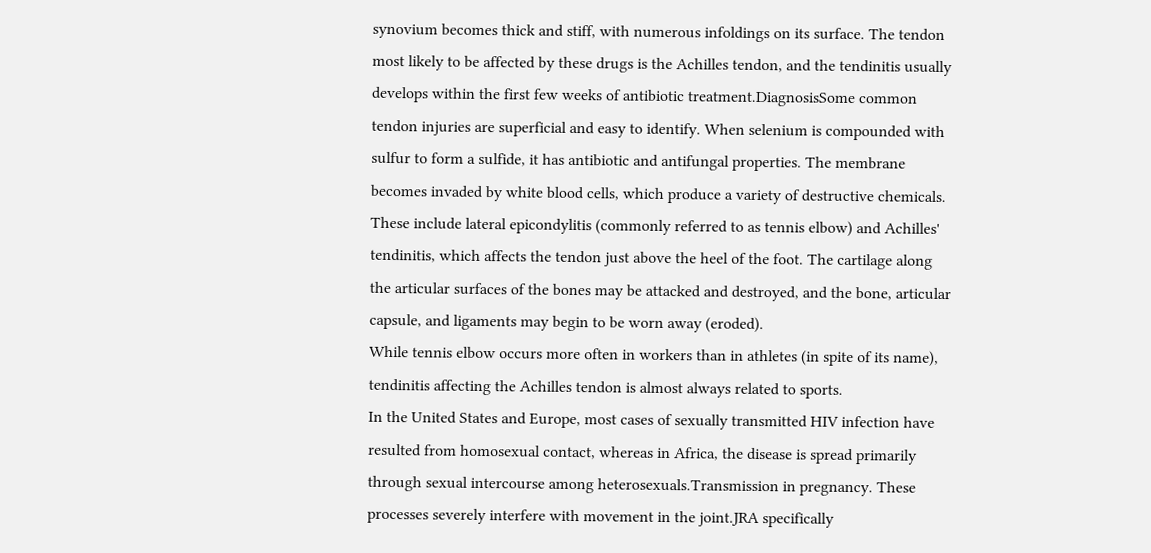synovium becomes thick and stiff, with numerous infoldings on its surface. The tendon most likely to be affected by these drugs is the Achilles tendon, and the tendinitis usually develops within the first few weeks of antibiotic treatment.DiagnosisSome common tendon injuries are superficial and easy to identify. When selenium is compounded with sulfur to form a sulfide, it has antibiotic and antifungal properties. The membrane becomes invaded by white blood cells, which produce a variety of destructive chemicals. These include lateral epicondylitis (commonly referred to as tennis elbow) and Achilles' tendinitis, which affects the tendon just above the heel of the foot. The cartilage along the articular surfaces of the bones may be attacked and destroyed, and the bone, articular capsule, and ligaments may begin to be worn away (eroded).
While tennis elbow occurs more often in workers than in athletes (in spite of its name), tendinitis affecting the Achilles tendon is almost always related to sports.
In the United States and Europe, most cases of sexually transmitted HIV infection have resulted from homosexual contact, whereas in Africa, the disease is spread primarily through sexual intercourse among heterosexuals.Transmission in pregnancy. These processes severely interfere with movement in the joint.JRA specifically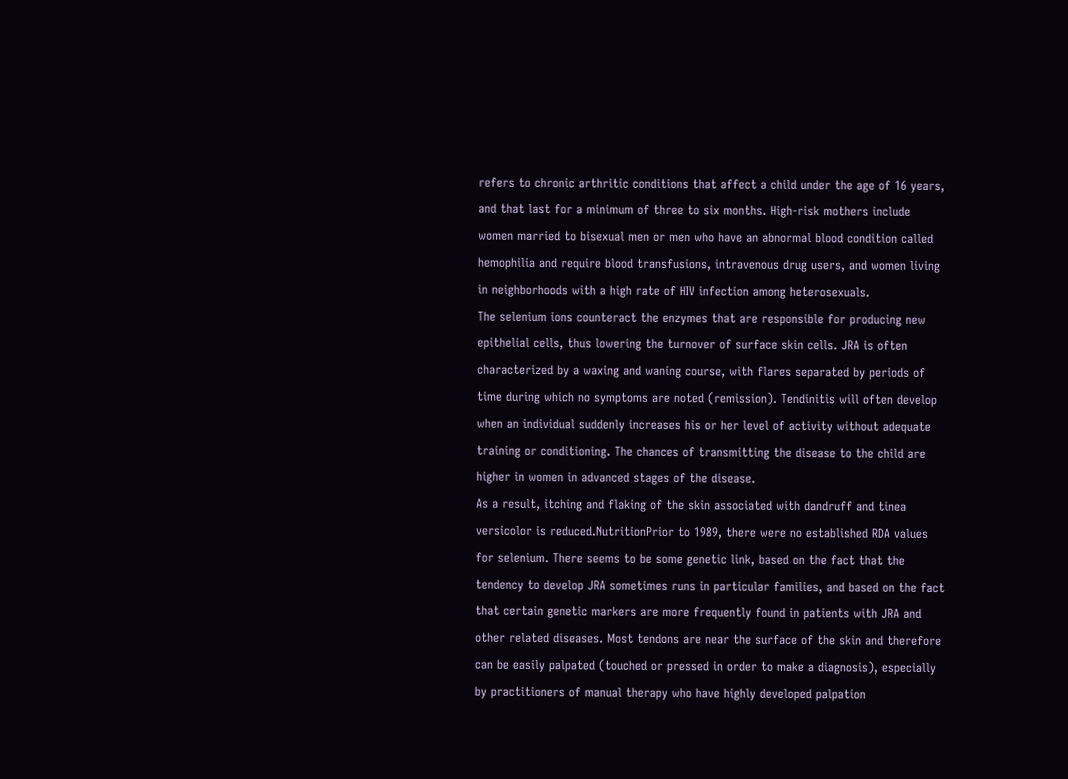refers to chronic arthritic conditions that affect a child under the age of 16 years, and that last for a minimum of three to six months. High-risk mothers include women married to bisexual men or men who have an abnormal blood condition called hemophilia and require blood transfusions, intravenous drug users, and women living in neighborhoods with a high rate of HIV infection among heterosexuals.
The selenium ions counteract the enzymes that are responsible for producing new epithelial cells, thus lowering the turnover of surface skin cells. JRA is often characterized by a waxing and waning course, with flares separated by periods of time during which no symptoms are noted (remission). Tendinitis will often develop when an individual suddenly increases his or her level of activity without adequate training or conditioning. The chances of transmitting the disease to the child are higher in women in advanced stages of the disease.
As a result, itching and flaking of the skin associated with dandruff and tinea versicolor is reduced.NutritionPrior to 1989, there were no established RDA values for selenium. There seems to be some genetic link, based on the fact that the tendency to develop JRA sometimes runs in particular families, and based on the fact that certain genetic markers are more frequently found in patients with JRA and other related diseases. Most tendons are near the surface of the skin and therefore can be easily palpated (touched or pressed in order to make a diagnosis), especially by practitioners of manual therapy who have highly developed palpation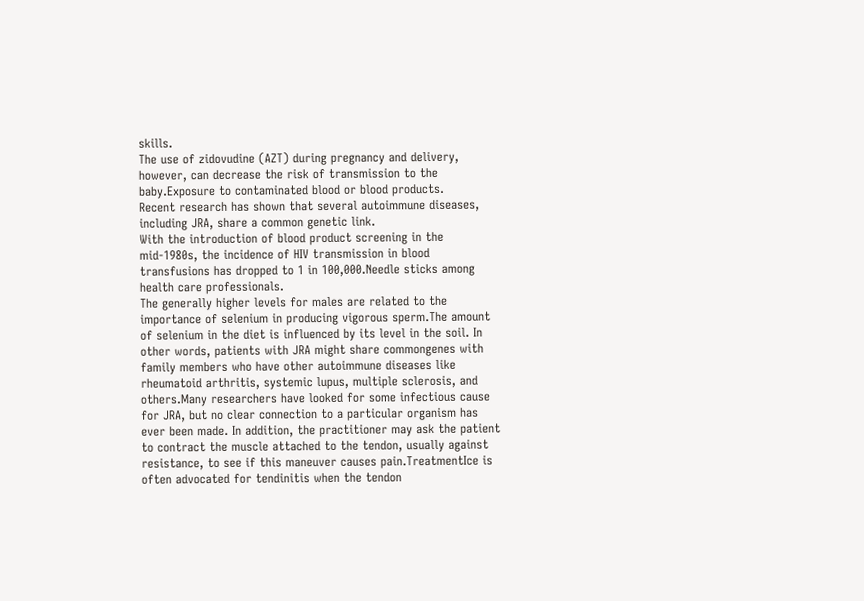skills.
The use of zidovudine (AZT) during pregnancy and delivery, however, can decrease the risk of transmission to the baby.Exposure to contaminated blood or blood products.
Recent research has shown that several autoimmune diseases, including JRA, share a common genetic link.
With the introduction of blood product screening in the mid-1980s, the incidence of HIV transmission in blood transfusions has dropped to 1 in 100,000.Needle sticks among health care professionals.
The generally higher levels for males are related to the importance of selenium in producing vigorous sperm.The amount of selenium in the diet is influenced by its level in the soil. In other words, patients with JRA might share commongenes with family members who have other autoimmune diseases like rheumatoid arthritis, systemic lupus, multiple sclerosis, and others.Many researchers have looked for some infectious cause for JRA, but no clear connection to a particular organism has ever been made. In addition, the practitioner may ask the patient to contract the muscle attached to the tendon, usually against resistance, to see if this maneuver causes pain.TreatmentIce is often advocated for tendinitis when the tendon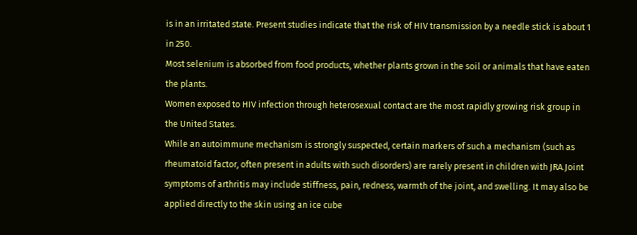is in an irritated state. Present studies indicate that the risk of HIV transmission by a needle stick is about 1 in 250.
Most selenium is absorbed from food products, whether plants grown in the soil or animals that have eaten the plants.
Women exposed to HIV infection through heterosexual contact are the most rapidly growing risk group in the United States.
While an autoimmune mechanism is strongly suspected, certain markers of such a mechanism (such as rheumatoid factor, often present in adults with such disorders) are rarely present in children with JRA.Joint symptoms of arthritis may include stiffness, pain, redness, warmth of the joint, and swelling. It may also be applied directly to the skin using an ice cube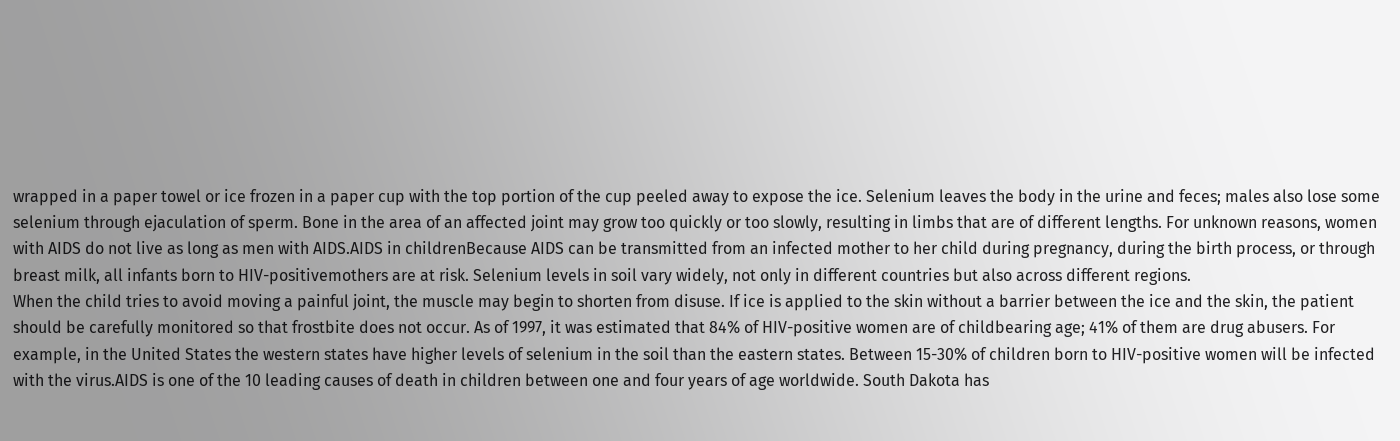wrapped in a paper towel or ice frozen in a paper cup with the top portion of the cup peeled away to expose the ice. Selenium leaves the body in the urine and feces; males also lose some selenium through ejaculation of sperm. Bone in the area of an affected joint may grow too quickly or too slowly, resulting in limbs that are of different lengths. For unknown reasons, women with AIDS do not live as long as men with AIDS.AIDS in childrenBecause AIDS can be transmitted from an infected mother to her child during pregnancy, during the birth process, or through breast milk, all infants born to HIV-positivemothers are at risk. Selenium levels in soil vary widely, not only in different countries but also across different regions.
When the child tries to avoid moving a painful joint, the muscle may begin to shorten from disuse. If ice is applied to the skin without a barrier between the ice and the skin, the patient should be carefully monitored so that frostbite does not occur. As of 1997, it was estimated that 84% of HIV-positive women are of childbearing age; 41% of them are drug abusers. For example, in the United States the western states have higher levels of selenium in the soil than the eastern states. Between 15-30% of children born to HIV-positive women will be infected with the virus.AIDS is one of the 10 leading causes of death in children between one and four years of age worldwide. South Dakota has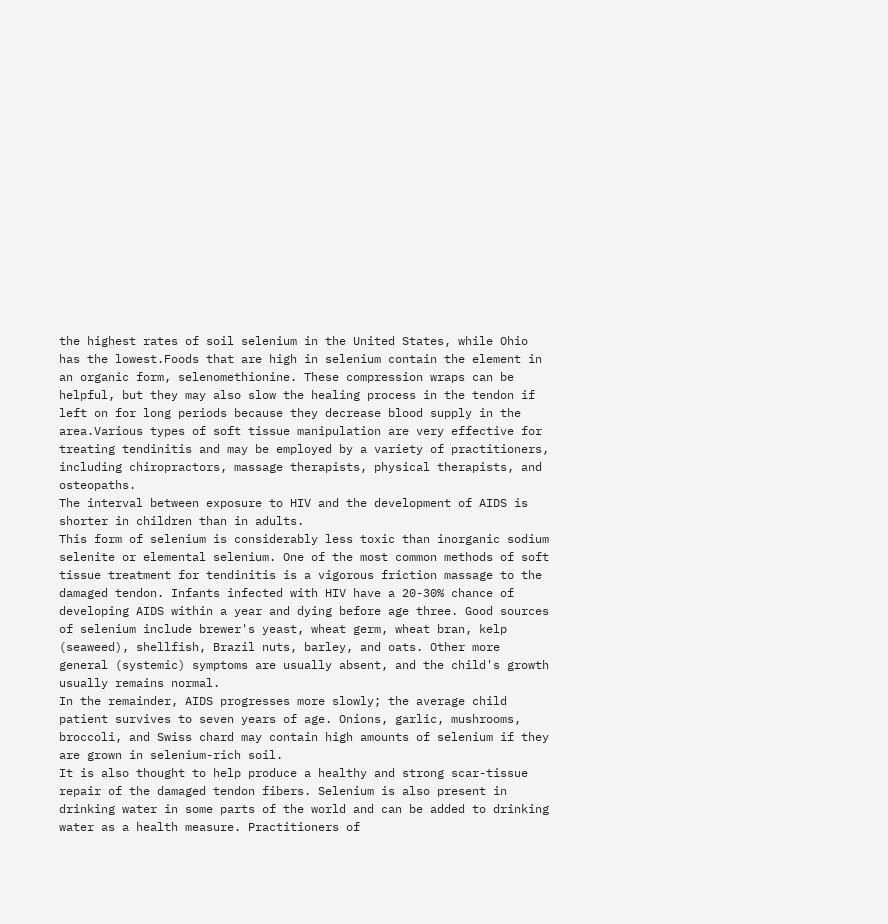the highest rates of soil selenium in the United States, while Ohio has the lowest.Foods that are high in selenium contain the element in an organic form, selenomethionine. These compression wraps can be helpful, but they may also slow the healing process in the tendon if left on for long periods because they decrease blood supply in the area.Various types of soft tissue manipulation are very effective for treating tendinitis and may be employed by a variety of practitioners, including chiropractors, massage therapists, physical therapists, and osteopaths.
The interval between exposure to HIV and the development of AIDS is shorter in children than in adults.
This form of selenium is considerably less toxic than inorganic sodium selenite or elemental selenium. One of the most common methods of soft tissue treatment for tendinitis is a vigorous friction massage to the damaged tendon. Infants infected with HIV have a 20-30% chance of developing AIDS within a year and dying before age three. Good sources of selenium include brewer's yeast, wheat germ, wheat bran, kelp (seaweed), shellfish, Brazil nuts, barley, and oats. Other more general (systemic) symptoms are usually absent, and the child's growth usually remains normal.
In the remainder, AIDS progresses more slowly; the average child patient survives to seven years of age. Onions, garlic, mushrooms, broccoli, and Swiss chard may contain high amounts of selenium if they are grown in selenium-rich soil.
It is also thought to help produce a healthy and strong scar-tissue repair of the damaged tendon fibers. Selenium is also present in drinking water in some parts of the world and can be added to drinking water as a health measure. Practitioners of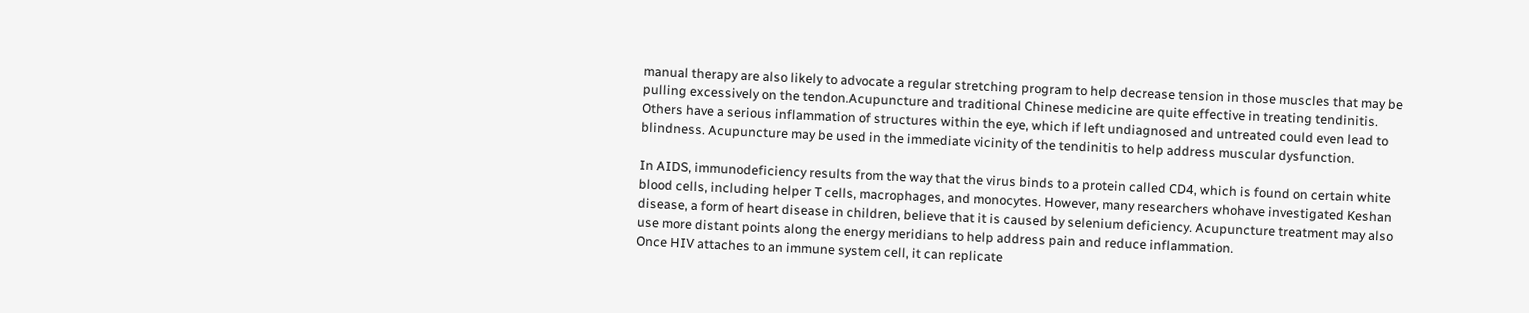manual therapy are also likely to advocate a regular stretching program to help decrease tension in those muscles that may be pulling excessively on the tendon.Acupuncture and traditional Chinese medicine are quite effective in treating tendinitis. Others have a serious inflammation of structures within the eye, which if left undiagnosed and untreated could even lead to blindness. Acupuncture may be used in the immediate vicinity of the tendinitis to help address muscular dysfunction.

In AIDS, immunodeficiency results from the way that the virus binds to a protein called CD4, which is found on certain white blood cells, including helper T cells, macrophages, and monocytes. However, many researchers whohave investigated Keshan disease, a form of heart disease in children, believe that it is caused by selenium deficiency. Acupuncture treatment may also use more distant points along the energy meridians to help address pain and reduce inflammation.
Once HIV attaches to an immune system cell, it can replicate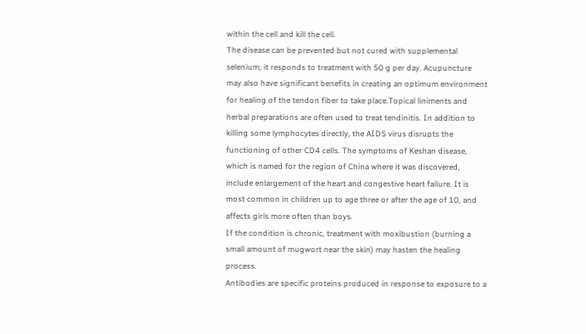within the cell and kill the cell.
The disease can be prevented but not cured with supplemental selenium; it responds to treatment with 50 g per day. Acupuncture may also have significant benefits in creating an optimum environment for healing of the tendon fiber to take place.Topical liniments and herbal preparations are often used to treat tendinitis. In addition to killing some lymphocytes directly, the AIDS virus disrupts the functioning of other CD4 cells. The symptoms of Keshan disease, which is named for the region of China where it was discovered, include enlargement of the heart and congestive heart failure. It is most common in children up to age three or after the age of 10, and affects girls more often than boys.
If the condition is chronic, treatment with moxibustion (burning a small amount of mugwort near the skin) may hasten the healing process.
Antibodies are specific proteins produced in response to exposure to a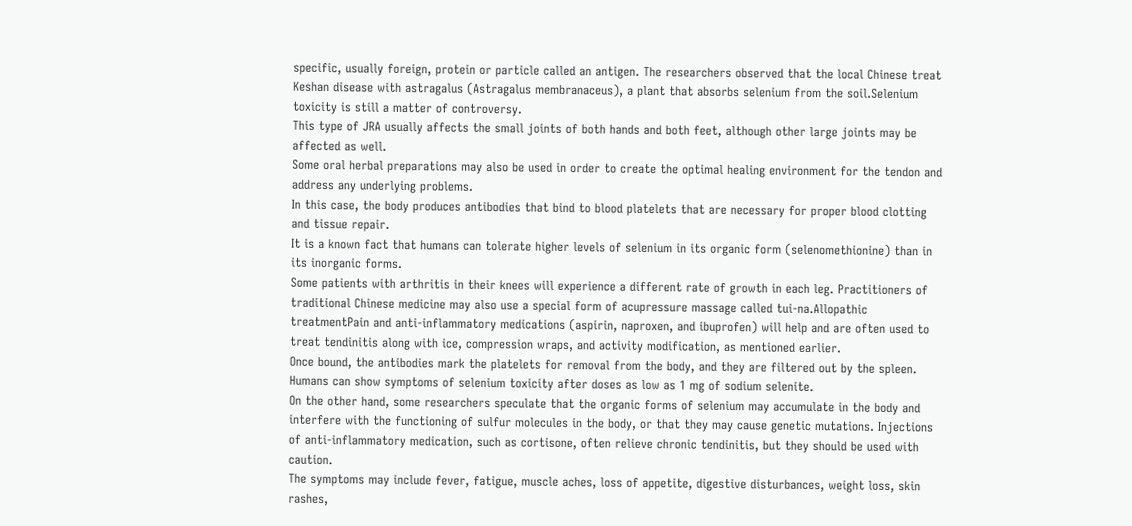specific, usually foreign, protein or particle called an antigen. The researchers observed that the local Chinese treat Keshan disease with astragalus (Astragalus membranaceus), a plant that absorbs selenium from the soil.Selenium toxicity is still a matter of controversy.
This type of JRA usually affects the small joints of both hands and both feet, although other large joints may be affected as well.
Some oral herbal preparations may also be used in order to create the optimal healing environment for the tendon and address any underlying problems.
In this case, the body produces antibodies that bind to blood platelets that are necessary for proper blood clotting and tissue repair.
It is a known fact that humans can tolerate higher levels of selenium in its organic form (selenomethionine) than in its inorganic forms.
Some patients with arthritis in their knees will experience a different rate of growth in each leg. Practitioners of traditional Chinese medicine may also use a special form of acupressure massage called tui-na.Allopathic treatmentPain and anti-inflammatory medications (aspirin, naproxen, and ibuprofen) will help and are often used to treat tendinitis along with ice, compression wraps, and activity modification, as mentioned earlier.
Once bound, the antibodies mark the platelets for removal from the body, and they are filtered out by the spleen. Humans can show symptoms of selenium toxicity after doses as low as 1 mg of sodium selenite.
On the other hand, some researchers speculate that the organic forms of selenium may accumulate in the body and interfere with the functioning of sulfur molecules in the body, or that they may cause genetic mutations. Injections of anti-inflammatory medication, such as cortisone, often relieve chronic tendinitis, but they should be used with caution.
The symptoms may include fever, fatigue, muscle aches, loss of appetite, digestive disturbances, weight loss, skin rashes,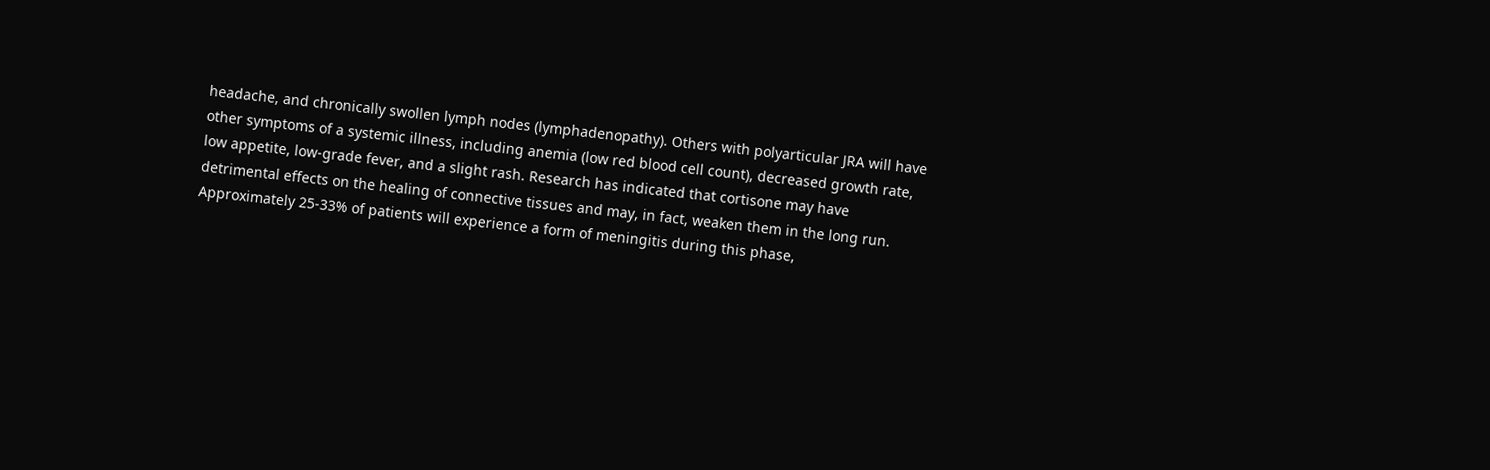headache, and chronically swollen lymph nodes (lymphadenopathy). Others with polyarticular JRA will have other symptoms of a systemic illness, including anemia (low red blood cell count), decreased growth rate, low appetite, low-grade fever, and a slight rash. Research has indicated that cortisone may have detrimental effects on the healing of connective tissues and may, in fact, weaken them in the long run. Approximately 25-33% of patients will experience a form of meningitis during this phase,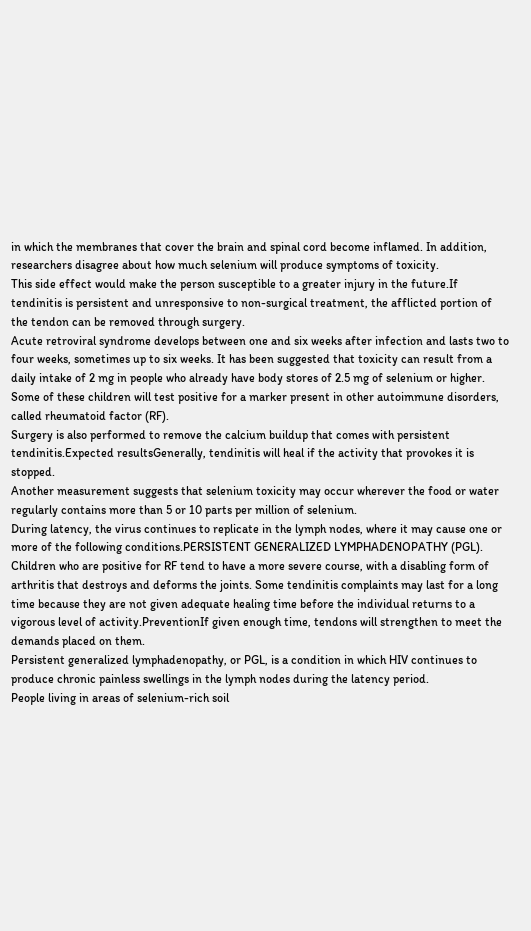in which the membranes that cover the brain and spinal cord become inflamed. In addition, researchers disagree about how much selenium will produce symptoms of toxicity.
This side effect would make the person susceptible to a greater injury in the future.If tendinitis is persistent and unresponsive to non-surgical treatment, the afflicted portion of the tendon can be removed through surgery.
Acute retroviral syndrome develops between one and six weeks after infection and lasts two to four weeks, sometimes up to six weeks. It has been suggested that toxicity can result from a daily intake of 2 mg in people who already have body stores of 2.5 mg of selenium or higher.
Some of these children will test positive for a marker present in other autoimmune disorders, called rheumatoid factor (RF).
Surgery is also performed to remove the calcium buildup that comes with persistent tendinitis.Expected resultsGenerally, tendinitis will heal if the activity that provokes it is stopped.
Another measurement suggests that selenium toxicity may occur wherever the food or water regularly contains more than 5 or 10 parts per million of selenium.
During latency, the virus continues to replicate in the lymph nodes, where it may cause one or more of the following conditions.PERSISTENT GENERALIZED LYMPHADENOPATHY (PGL). Children who are positive for RF tend to have a more severe course, with a disabling form of arthritis that destroys and deforms the joints. Some tendinitis complaints may last for a long time because they are not given adequate healing time before the individual returns to a vigorous level of activity.PreventionIf given enough time, tendons will strengthen to meet the demands placed on them.
Persistent generalized lymphadenopathy, or PGL, is a condition in which HIV continues to produce chronic painless swellings in the lymph nodes during the latency period.
People living in areas of selenium-rich soil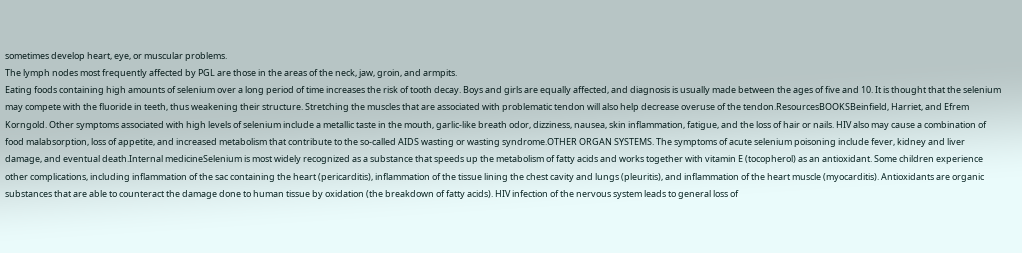sometimes develop heart, eye, or muscular problems.
The lymph nodes most frequently affected by PGL are those in the areas of the neck, jaw, groin, and armpits.
Eating foods containing high amounts of selenium over a long period of time increases the risk of tooth decay. Boys and girls are equally affected, and diagnosis is usually made between the ages of five and 10. It is thought that the selenium may compete with the fluoride in teeth, thus weakening their structure. Stretching the muscles that are associated with problematic tendon will also help decrease overuse of the tendon.ResourcesBOOKSBeinfield, Harriet, and Efrem Korngold. Other symptoms associated with high levels of selenium include a metallic taste in the mouth, garlic-like breath odor, dizziness, nausea, skin inflammation, fatigue, and the loss of hair or nails. HIV also may cause a combination of food malabsorption, loss of appetite, and increased metabolism that contribute to the so-called AIDS wasting or wasting syndrome.OTHER ORGAN SYSTEMS. The symptoms of acute selenium poisoning include fever, kidney and liver damage, and eventual death.Internal medicineSelenium is most widely recognized as a substance that speeds up the metabolism of fatty acids and works together with vitamin E (tocopherol) as an antioxidant. Some children experience other complications, including inflammation of the sac containing the heart (pericarditis), inflammation of the tissue lining the chest cavity and lungs (pleuritis), and inflammation of the heart muscle (myocarditis). Antioxidants are organic substances that are able to counteract the damage done to human tissue by oxidation (the breakdown of fatty acids). HIV infection of the nervous system leads to general loss of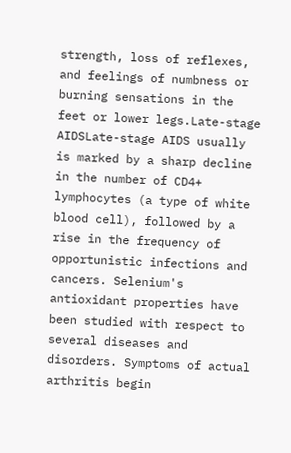strength, loss of reflexes, and feelings of numbness or burning sensations in the feet or lower legs.Late-stage AIDSLate-stage AIDS usually is marked by a sharp decline in the number of CD4+ lymphocytes (a type of white blood cell), followed by a rise in the frequency of opportunistic infections and cancers. Selenium's antioxidant properties have been studied with respect to several diseases and disorders. Symptoms of actual arthritis begin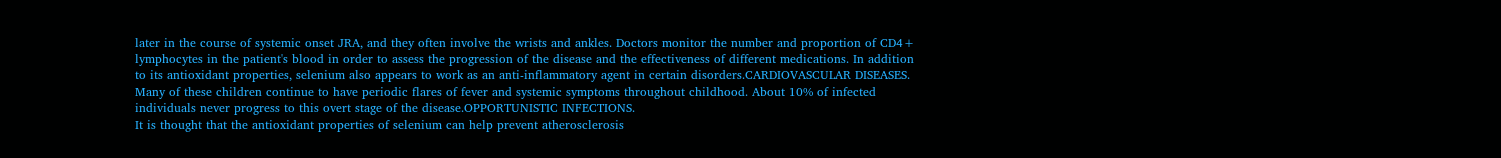later in the course of systemic onset JRA, and they often involve the wrists and ankles. Doctors monitor the number and proportion of CD4+ lymphocytes in the patient's blood in order to assess the progression of the disease and the effectiveness of different medications. In addition to its antioxidant properties, selenium also appears to work as an anti-inflammatory agent in certain disorders.CARDIOVASCULAR DISEASES.
Many of these children continue to have periodic flares of fever and systemic symptoms throughout childhood. About 10% of infected individuals never progress to this overt stage of the disease.OPPORTUNISTIC INFECTIONS.
It is thought that the antioxidant properties of selenium can help prevent atherosclerosis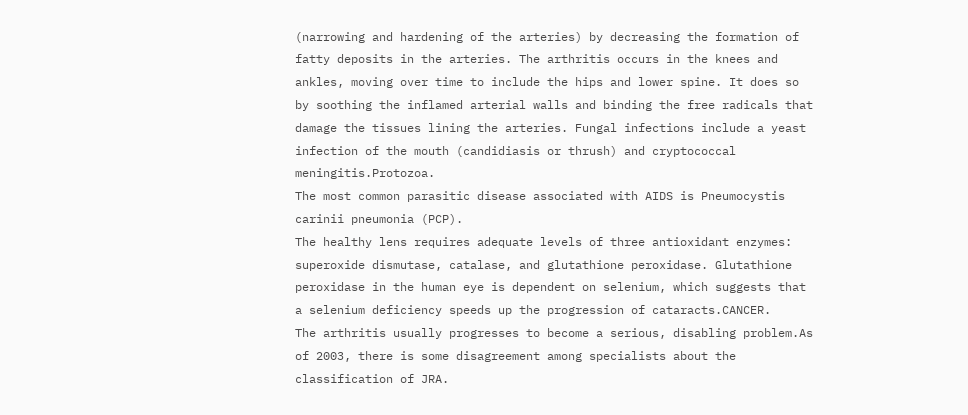(narrowing and hardening of the arteries) by decreasing the formation of fatty deposits in the arteries. The arthritis occurs in the knees and ankles, moving over time to include the hips and lower spine. It does so by soothing the inflamed arterial walls and binding the free radicals that damage the tissues lining the arteries. Fungal infections include a yeast infection of the mouth (candidiasis or thrush) and cryptococcal meningitis.Protozoa.
The most common parasitic disease associated with AIDS is Pneumocystis carinii pneumonia (PCP).
The healthy lens requires adequate levels of three antioxidant enzymes: superoxide dismutase, catalase, and glutathione peroxidase. Glutathione peroxidase in the human eye is dependent on selenium, which suggests that a selenium deficiency speeds up the progression of cataracts.CANCER.
The arthritis usually progresses to become a serious, disabling problem.As of 2003, there is some disagreement among specialists about the classification of JRA.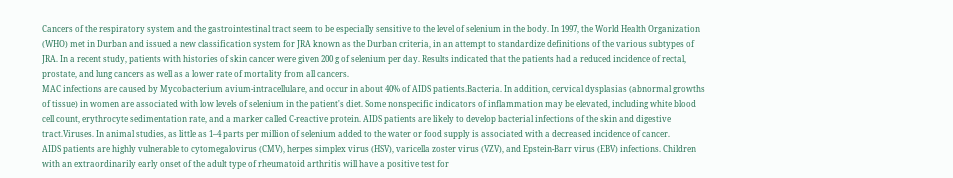Cancers of the respiratory system and the gastrointestinal tract seem to be especially sensitive to the level of selenium in the body. In 1997, the World Health Organization (WHO) met in Durban and issued a new classification system for JRA known as the Durban criteria, in an attempt to standardize definitions of the various subtypes of JRA. In a recent study, patients with histories of skin cancer were given 200 g of selenium per day. Results indicated that the patients had a reduced incidence of rectal, prostate, and lung cancers as well as a lower rate of mortality from all cancers.
MAC infections are caused by Mycobacterium avium-intracellulare, and occur in about 40% of AIDS patients.Bacteria. In addition, cervical dysplasias (abnormal growths of tissue) in women are associated with low levels of selenium in the patient's diet. Some nonspecific indicators of inflammation may be elevated, including white blood cell count, erythrocyte sedimentation rate, and a marker called C-reactive protein. AIDS patients are likely to develop bacterial infections of the skin and digestive tract.Viruses. In animal studies, as little as 1–4 parts per million of selenium added to the water or food supply is associated with a decreased incidence of cancer.
AIDS patients are highly vulnerable to cytomegalovirus (CMV), herpes simplex virus (HSV), varicella zoster virus (VZV), and Epstein-Barr virus (EBV) infections. Children with an extraordinarily early onset of the adult type of rheumatoid arthritis will have a positive test for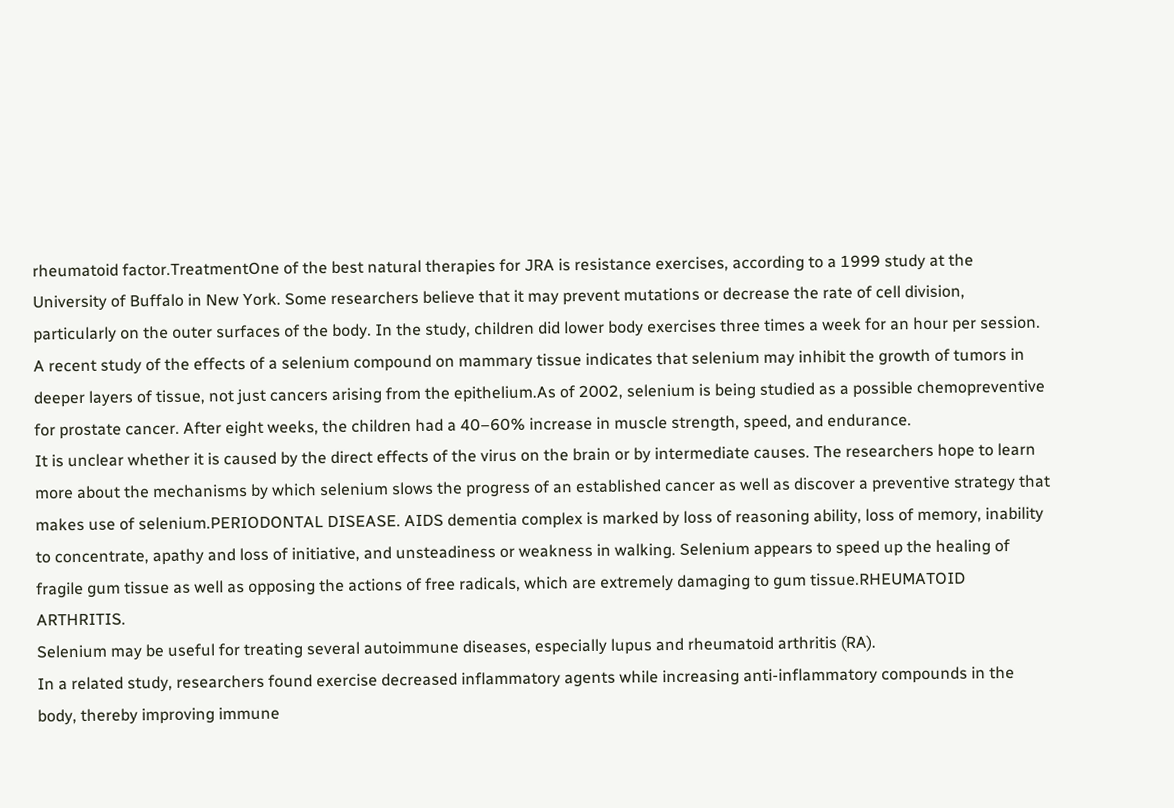rheumatoid factor.TreatmentOne of the best natural therapies for JRA is resistance exercises, according to a 1999 study at the University of Buffalo in New York. Some researchers believe that it may prevent mutations or decrease the rate of cell division, particularly on the outer surfaces of the body. In the study, children did lower body exercises three times a week for an hour per session. A recent study of the effects of a selenium compound on mammary tissue indicates that selenium may inhibit the growth of tumors in deeper layers of tissue, not just cancers arising from the epithelium.As of 2002, selenium is being studied as a possible chemopreventive for prostate cancer. After eight weeks, the children had a 40–60% increase in muscle strength, speed, and endurance.
It is unclear whether it is caused by the direct effects of the virus on the brain or by intermediate causes. The researchers hope to learn more about the mechanisms by which selenium slows the progress of an established cancer as well as discover a preventive strategy that makes use of selenium.PERIODONTAL DISEASE. AIDS dementia complex is marked by loss of reasoning ability, loss of memory, inability to concentrate, apathy and loss of initiative, and unsteadiness or weakness in walking. Selenium appears to speed up the healing of fragile gum tissue as well as opposing the actions of free radicals, which are extremely damaging to gum tissue.RHEUMATOID ARTHRITIS.
Selenium may be useful for treating several autoimmune diseases, especially lupus and rheumatoid arthritis (RA).
In a related study, researchers found exercise decreased inflammatory agents while increasing anti-inflammatory compounds in the body, thereby improving immune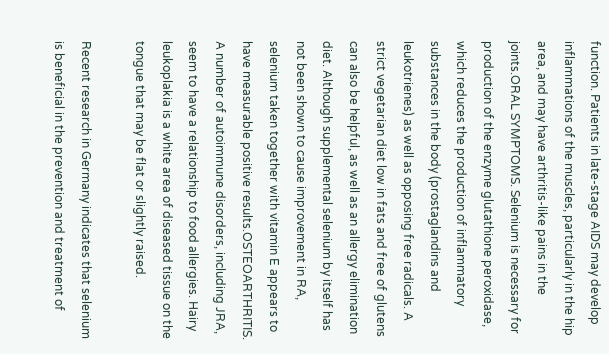function. Patients in late-stage AIDS may develop inflammations of the muscles, particularly in the hip area, and may have arthritis-like pains in the joints.ORAL SYMPTOMS. Selenium is necessary for production of the enzyme glutathione peroxidase, which reduces the production of inflammatory substances in the body (prostaglandins and leukotrienes) as well as opposing free radicals. A strict vegetarian diet low in fats and free of glutens can also be helpful, as well as an allergy elimination diet. Although supplemental selenium by itself has not been shown to cause improvement in RA, selenium taken together with vitamin E appears to have measurable positive results.OSTEOARTHRITIS. A number of autoimmune disorders, including JRA, seem to have a relationship to food allergies. Hairy leukoplakia is a white area of diseased tissue on the tongue that may be flat or slightly raised.

Recent research in Germany indicates that selenium is beneficial in the prevention and treatment of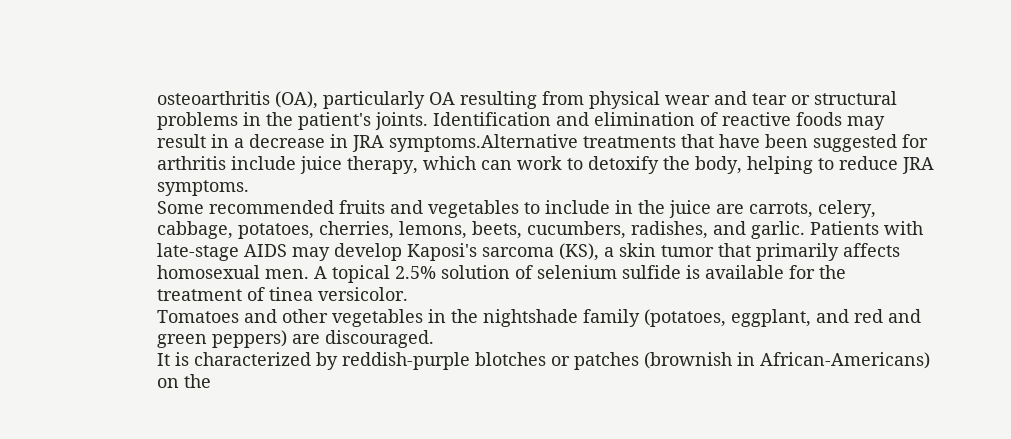osteoarthritis (OA), particularly OA resulting from physical wear and tear or structural problems in the patient's joints. Identification and elimination of reactive foods may result in a decrease in JRA symptoms.Alternative treatments that have been suggested for arthritis include juice therapy, which can work to detoxify the body, helping to reduce JRA symptoms.
Some recommended fruits and vegetables to include in the juice are carrots, celery, cabbage, potatoes, cherries, lemons, beets, cucumbers, radishes, and garlic. Patients with late-stage AIDS may develop Kaposi's sarcoma (KS), a skin tumor that primarily affects homosexual men. A topical 2.5% solution of selenium sulfide is available for the treatment of tinea versicolor.
Tomatoes and other vegetables in the nightshade family (potatoes, eggplant, and red and green peppers) are discouraged.
It is characterized by reddish-purple blotches or patches (brownish in African-Americans) on the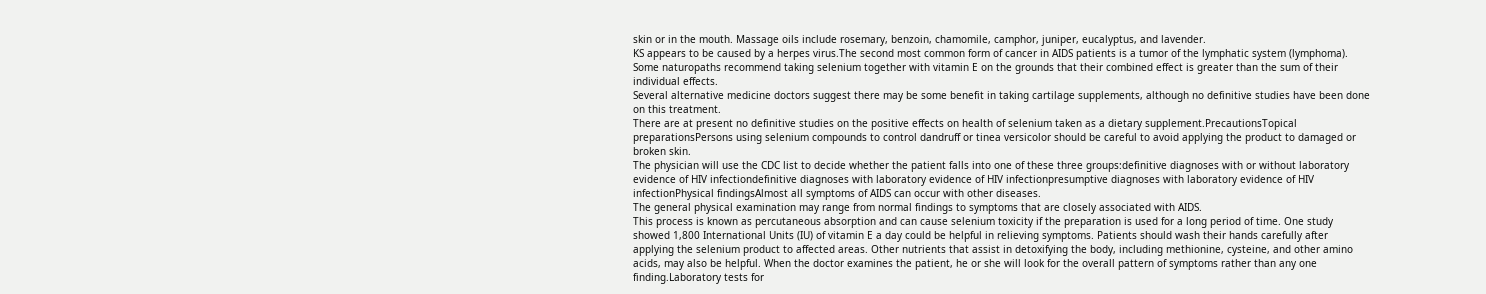skin or in the mouth. Massage oils include rosemary, benzoin, chamomile, camphor, juniper, eucalyptus, and lavender.
KS appears to be caused by a herpes virus.The second most common form of cancer in AIDS patients is a tumor of the lymphatic system (lymphoma).
Some naturopaths recommend taking selenium together with vitamin E on the grounds that their combined effect is greater than the sum of their individual effects.
Several alternative medicine doctors suggest there may be some benefit in taking cartilage supplements, although no definitive studies have been done on this treatment.
There are at present no definitive studies on the positive effects on health of selenium taken as a dietary supplement.PrecautionsTopical preparationsPersons using selenium compounds to control dandruff or tinea versicolor should be careful to avoid applying the product to damaged or broken skin.
The physician will use the CDC list to decide whether the patient falls into one of these three groups:definitive diagnoses with or without laboratory evidence of HIV infectiondefinitive diagnoses with laboratory evidence of HIV infectionpresumptive diagnoses with laboratory evidence of HIV infectionPhysical findingsAlmost all symptoms of AIDS can occur with other diseases.
The general physical examination may range from normal findings to symptoms that are closely associated with AIDS.
This process is known as percutaneous absorption and can cause selenium toxicity if the preparation is used for a long period of time. One study showed 1,800 International Units (IU) of vitamin E a day could be helpful in relieving symptoms. Patients should wash their hands carefully after applying the selenium product to affected areas. Other nutrients that assist in detoxifying the body, including methionine, cysteine, and other amino acids, may also be helpful. When the doctor examines the patient, he or she will look for the overall pattern of symptoms rather than any one finding.Laboratory tests for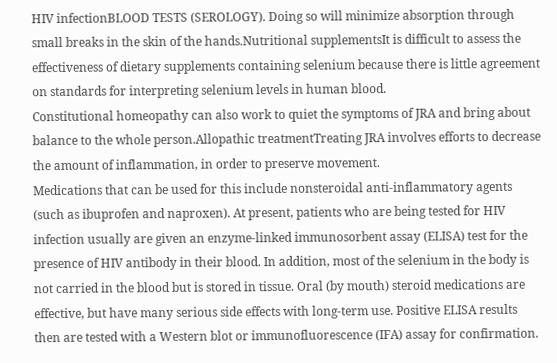HIV infectionBLOOD TESTS (SEROLOGY). Doing so will minimize absorption through small breaks in the skin of the hands.Nutritional supplementsIt is difficult to assess the effectiveness of dietary supplements containing selenium because there is little agreement on standards for interpreting selenium levels in human blood.
Constitutional homeopathy can also work to quiet the symptoms of JRA and bring about balance to the whole person.Allopathic treatmentTreating JRA involves efforts to decrease the amount of inflammation, in order to preserve movement.
Medications that can be used for this include nonsteroidal anti-inflammatory agents (such as ibuprofen and naproxen). At present, patients who are being tested for HIV infection usually are given an enzyme-linked immunosorbent assay (ELISA) test for the presence of HIV antibody in their blood. In addition, most of the selenium in the body is not carried in the blood but is stored in tissue. Oral (by mouth) steroid medications are effective, but have many serious side effects with long-term use. Positive ELISA results then are tested with a Western blot or immunofluorescence (IFA) assay for confirmation.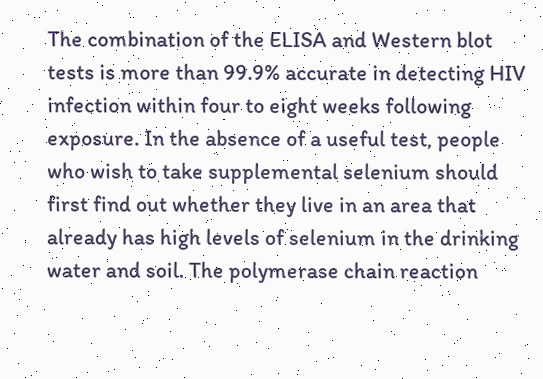The combination of the ELISA and Western blot tests is more than 99.9% accurate in detecting HIV infection within four to eight weeks following exposure. In the absence of a useful test, people who wish to take supplemental selenium should first find out whether they live in an area that already has high levels of selenium in the drinking water and soil. The polymerase chain reaction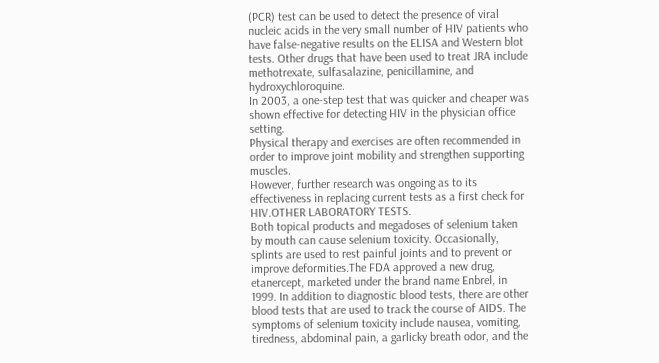(PCR) test can be used to detect the presence of viral nucleic acids in the very small number of HIV patients who have false-negative results on the ELISA and Western blot tests. Other drugs that have been used to treat JRA include methotrexate, sulfasalazine, penicillamine, and hydroxychloroquine.
In 2003, a one-step test that was quicker and cheaper was shown effective for detecting HIV in the physician office setting.
Physical therapy and exercises are often recommended in order to improve joint mobility and strengthen supporting muscles.
However, further research was ongoing as to its effectiveness in replacing current tests as a first check for HIV.OTHER LABORATORY TESTS.
Both topical products and megadoses of selenium taken by mouth can cause selenium toxicity. Occasionally, splints are used to rest painful joints and to prevent or improve deformities.The FDA approved a new drug, etanercept, marketed under the brand name Enbrel, in 1999. In addition to diagnostic blood tests, there are other blood tests that are used to track the course of AIDS. The symptoms of selenium toxicity include nausea, vomiting, tiredness, abdominal pain, a garlicky breath odor, and the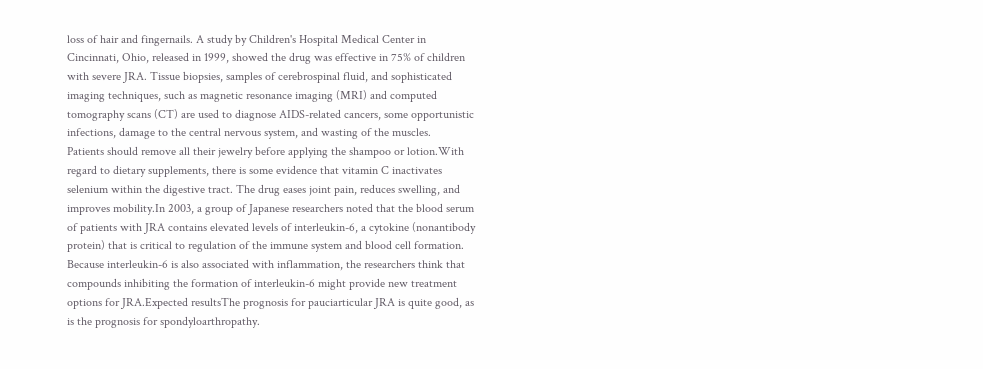loss of hair and fingernails. A study by Children's Hospital Medical Center in Cincinnati, Ohio, released in 1999, showed the drug was effective in 75% of children with severe JRA. Tissue biopsies, samples of cerebrospinal fluid, and sophisticated imaging techniques, such as magnetic resonance imaging (MRI) and computed tomography scans (CT) are used to diagnose AIDS-related cancers, some opportunistic infections, damage to the central nervous system, and wasting of the muscles.
Patients should remove all their jewelry before applying the shampoo or lotion.With regard to dietary supplements, there is some evidence that vitamin C inactivates selenium within the digestive tract. The drug eases joint pain, reduces swelling, and improves mobility.In 2003, a group of Japanese researchers noted that the blood serum of patients with JRA contains elevated levels of interleukin-6, a cytokine (nonantibody protein) that is critical to regulation of the immune system and blood cell formation. Because interleukin-6 is also associated with inflammation, the researchers think that compounds inhibiting the formation of interleukin-6 might provide new treatment options for JRA.Expected resultsThe prognosis for pauciarticular JRA is quite good, as is the prognosis for spondyloarthropathy.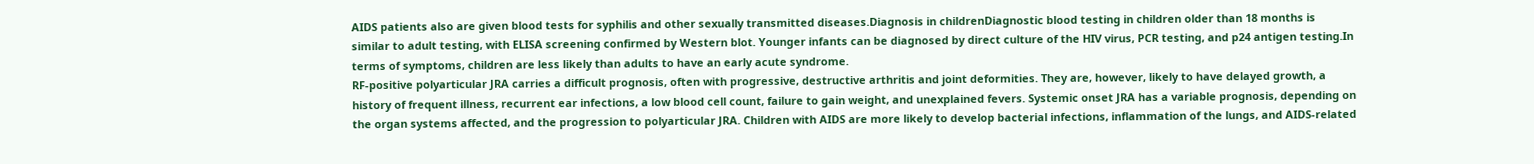AIDS patients also are given blood tests for syphilis and other sexually transmitted diseases.Diagnosis in childrenDiagnostic blood testing in children older than 18 months is similar to adult testing, with ELISA screening confirmed by Western blot. Younger infants can be diagnosed by direct culture of the HIV virus, PCR testing, and p24 antigen testing.In terms of symptoms, children are less likely than adults to have an early acute syndrome.
RF-positive polyarticular JRA carries a difficult prognosis, often with progressive, destructive arthritis and joint deformities. They are, however, likely to have delayed growth, a history of frequent illness, recurrent ear infections, a low blood cell count, failure to gain weight, and unexplained fevers. Systemic onset JRA has a variable prognosis, depending on the organ systems affected, and the progression to polyarticular JRA. Children with AIDS are more likely to develop bacterial infections, inflammation of the lungs, and AIDS-related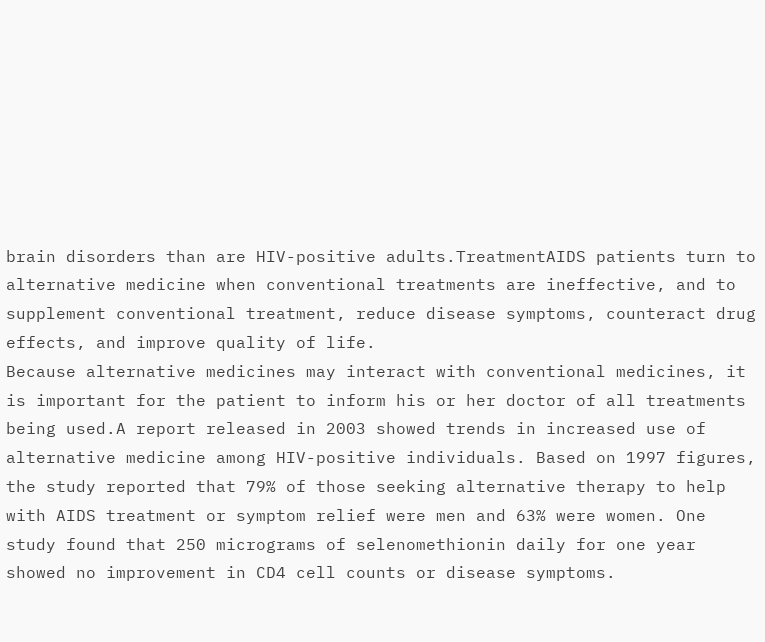brain disorders than are HIV-positive adults.TreatmentAIDS patients turn to alternative medicine when conventional treatments are ineffective, and to supplement conventional treatment, reduce disease symptoms, counteract drug effects, and improve quality of life.
Because alternative medicines may interact with conventional medicines, it is important for the patient to inform his or her doctor of all treatments being used.A report released in 2003 showed trends in increased use of alternative medicine among HIV-positive individuals. Based on 1997 figures, the study reported that 79% of those seeking alternative therapy to help with AIDS treatment or symptom relief were men and 63% were women. One study found that 250 micrograms of selenomethionin daily for one year showed no improvement in CD4 cell counts or disease symptoms.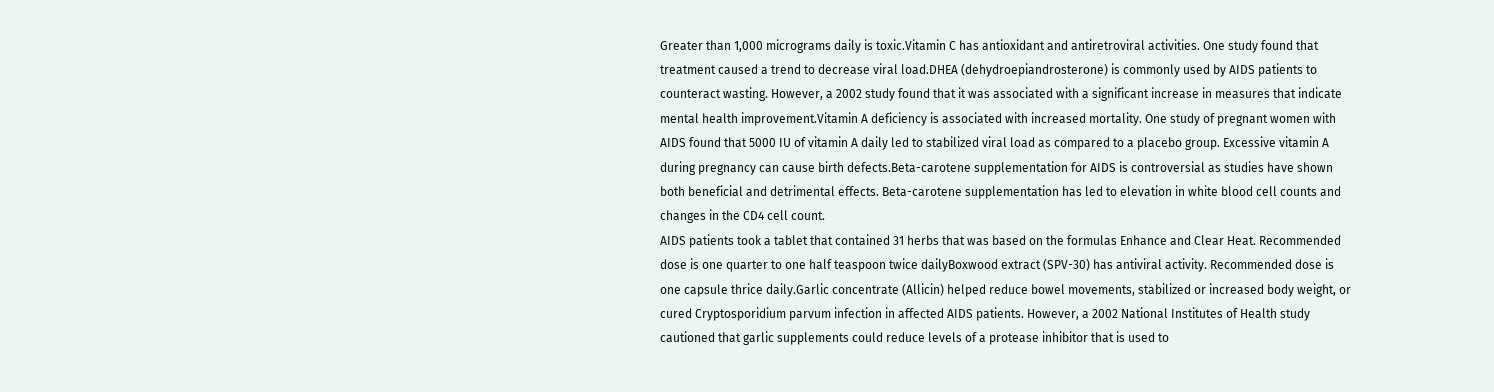Greater than 1,000 micrograms daily is toxic.Vitamin C has antioxidant and antiretroviral activities. One study found that treatment caused a trend to decrease viral load.DHEA (dehydroepiandrosterone) is commonly used by AIDS patients to counteract wasting. However, a 2002 study found that it was associated with a significant increase in measures that indicate mental health improvement.Vitamin A deficiency is associated with increased mortality. One study of pregnant women with AIDS found that 5000 IU of vitamin A daily led to stabilized viral load as compared to a placebo group. Excessive vitamin A during pregnancy can cause birth defects.Beta-carotene supplementation for AIDS is controversial as studies have shown both beneficial and detrimental effects. Beta-carotene supplementation has led to elevation in white blood cell counts and changes in the CD4 cell count.
AIDS patients took a tablet that contained 31 herbs that was based on the formulas Enhance and Clear Heat. Recommended dose is one quarter to one half teaspoon twice dailyBoxwood extract (SPV-30) has antiviral activity. Recommended dose is one capsule thrice daily.Garlic concentrate (Allicin) helped reduce bowel movements, stabilized or increased body weight, or cured Cryptosporidium parvum infection in affected AIDS patients. However, a 2002 National Institutes of Health study cautioned that garlic supplements could reduce levels of a protease inhibitor that is used to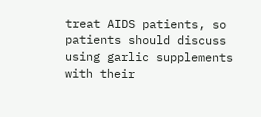treat AIDS patients, so patients should discuss using garlic supplements with their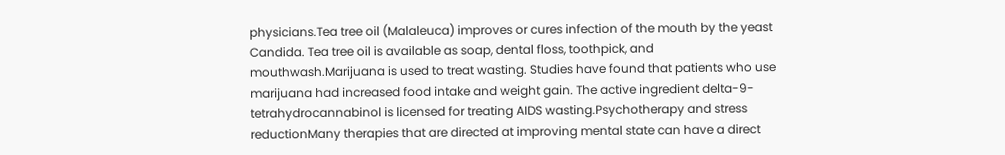physicians.Tea tree oil (Malaleuca) improves or cures infection of the mouth by the yeast Candida. Tea tree oil is available as soap, dental floss, toothpick, and mouthwash.Marijuana is used to treat wasting. Studies have found that patients who use marijuana had increased food intake and weight gain. The active ingredient delta-9-tetrahydrocannabinol is licensed for treating AIDS wasting.Psychotherapy and stress reductionMany therapies that are directed at improving mental state can have a direct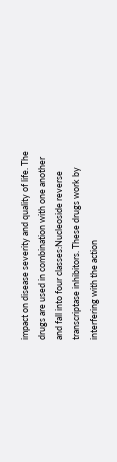impact on disease severity and quality of life. The drugs are used in combination with one another and fall into four classes:Nucleoside reverse transcriptase inhibitors. These drugs work by interfering with the action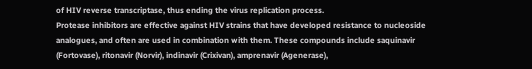of HIV reverse transcriptase, thus ending the virus replication process.
Protease inhibitors are effective against HIV strains that have developed resistance to nucleoside analogues, and often are used in combination with them. These compounds include saquinavir (Fortovase), ritonavir (Norvir), indinavir (Crixivan), amprenavir (Agenerase),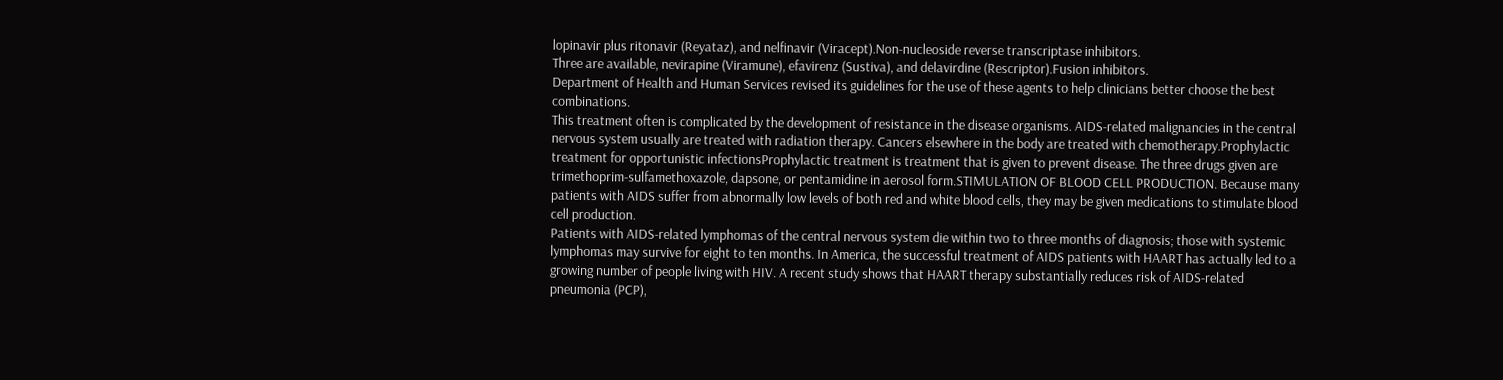lopinavir plus ritonavir (Reyataz), and nelfinavir (Viracept).Non-nucleoside reverse transcriptase inhibitors.
Three are available, nevirapine (Viramune), efavirenz (Sustiva), and delavirdine (Rescriptor).Fusion inhibitors.
Department of Health and Human Services revised its guidelines for the use of these agents to help clinicians better choose the best combinations.
This treatment often is complicated by the development of resistance in the disease organisms. AIDS-related malignancies in the central nervous system usually are treated with radiation therapy. Cancers elsewhere in the body are treated with chemotherapy.Prophylactic treatment for opportunistic infectionsProphylactic treatment is treatment that is given to prevent disease. The three drugs given are trimethoprim-sulfamethoxazole, dapsone, or pentamidine in aerosol form.STIMULATION OF BLOOD CELL PRODUCTION. Because many patients with AIDS suffer from abnormally low levels of both red and white blood cells, they may be given medications to stimulate blood cell production.
Patients with AIDS-related lymphomas of the central nervous system die within two to three months of diagnosis; those with systemic lymphomas may survive for eight to ten months. In America, the successful treatment of AIDS patients with HAART has actually led to a growing number of people living with HIV. A recent study shows that HAART therapy substantially reduces risk of AIDS-related pneumonia (PCP),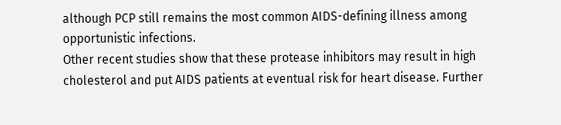although PCP still remains the most common AIDS-defining illness among opportunistic infections.
Other recent studies show that these protease inhibitors may result in high cholesterol and put AIDS patients at eventual risk for heart disease. Further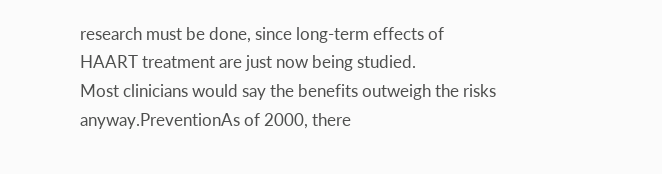research must be done, since long-term effects of HAART treatment are just now being studied.
Most clinicians would say the benefits outweigh the risks anyway.PreventionAs of 2000, there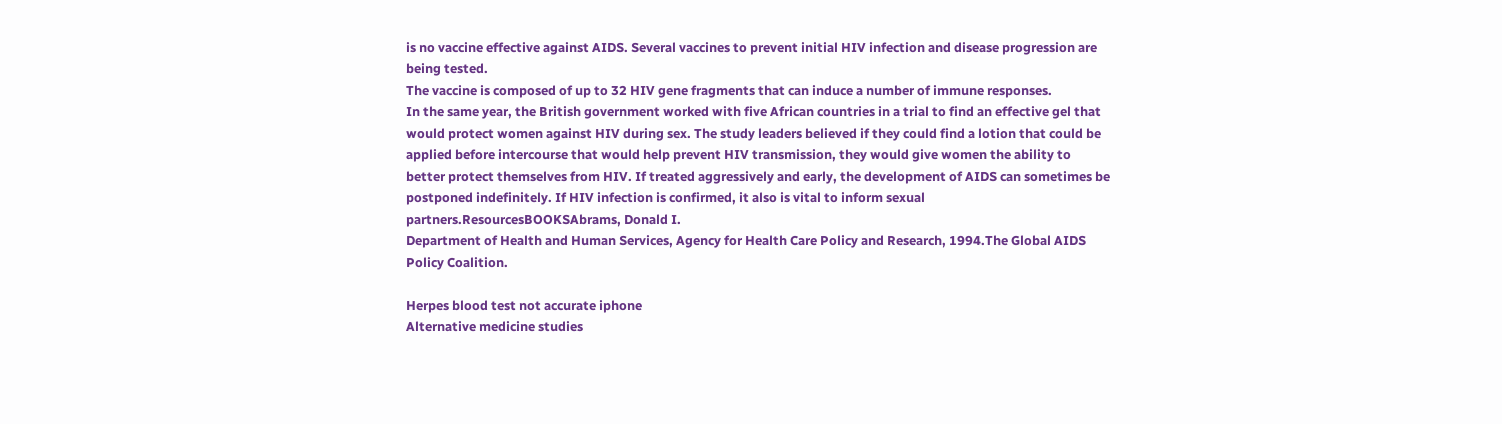is no vaccine effective against AIDS. Several vaccines to prevent initial HIV infection and disease progression are being tested.
The vaccine is composed of up to 32 HIV gene fragments that can induce a number of immune responses.
In the same year, the British government worked with five African countries in a trial to find an effective gel that would protect women against HIV during sex. The study leaders believed if they could find a lotion that could be applied before intercourse that would help prevent HIV transmission, they would give women the ability to better protect themselves from HIV. If treated aggressively and early, the development of AIDS can sometimes be postponed indefinitely. If HIV infection is confirmed, it also is vital to inform sexual partners.ResourcesBOOKSAbrams, Donald I.
Department of Health and Human Services, Agency for Health Care Policy and Research, 1994.The Global AIDS Policy Coalition.

Herpes blood test not accurate iphone
Alternative medicine studies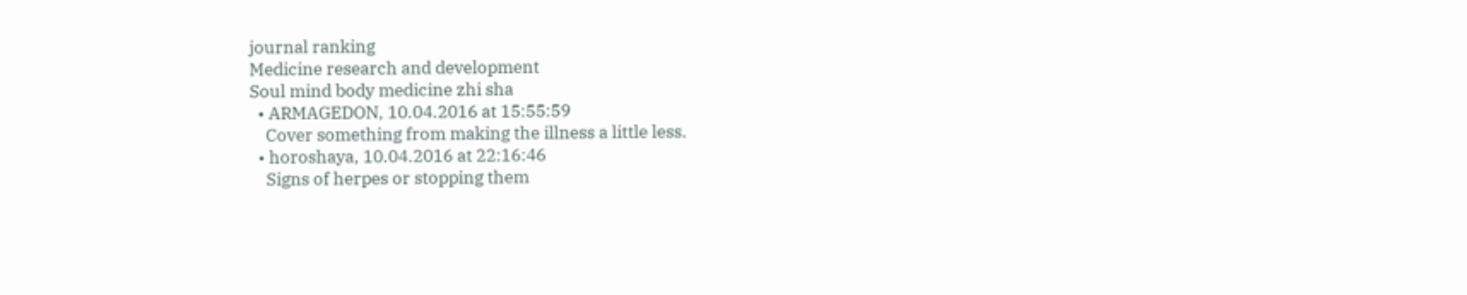journal ranking
Medicine research and development
Soul mind body medicine zhi sha
  • ARMAGEDON, 10.04.2016 at 15:55:59
    Cover something from making the illness a little less.
  • horoshaya, 10.04.2016 at 22:16:46
    Signs of herpes or stopping them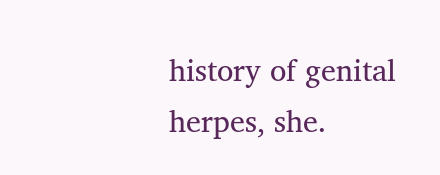history of genital herpes, she.